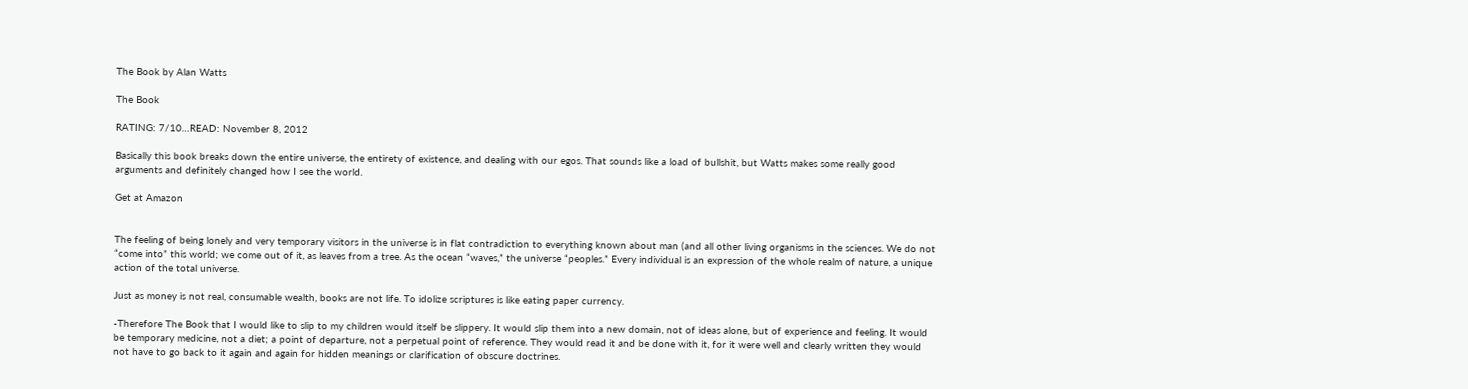The Book by Alan Watts

The Book

RATING: 7/10…READ: November 8, 2012

Basically this book breaks down the entire universe, the entirety of existence, and dealing with our egos. That sounds like a load of bullshit, but Watts makes some really good arguments and definitely changed how I see the world.

Get at Amazon


The feeling of being lonely and very temporary visitors in the universe is in flat contradiction to everything known about man (and all other living organisms in the sciences. We do not “come into” this world; we come out of it, as leaves from a tree. As the ocean “waves,” the universe “peoples.” Every individual is an expression of the whole realm of nature, a unique action of the total universe.

Just as money is not real, consumable wealth, books are not life. To idolize scriptures is like eating paper currency.

-Therefore The Book that I would like to slip to my children would itself be slippery. It would slip them into a new domain, not of ideas alone, but of experience and feeling. It would be temporary medicine, not a diet; a point of departure, not a perpetual point of reference. They would read it and be done with it, for it were well and clearly written they would not have to go back to it again and again for hidden meanings or clarification of obscure doctrines.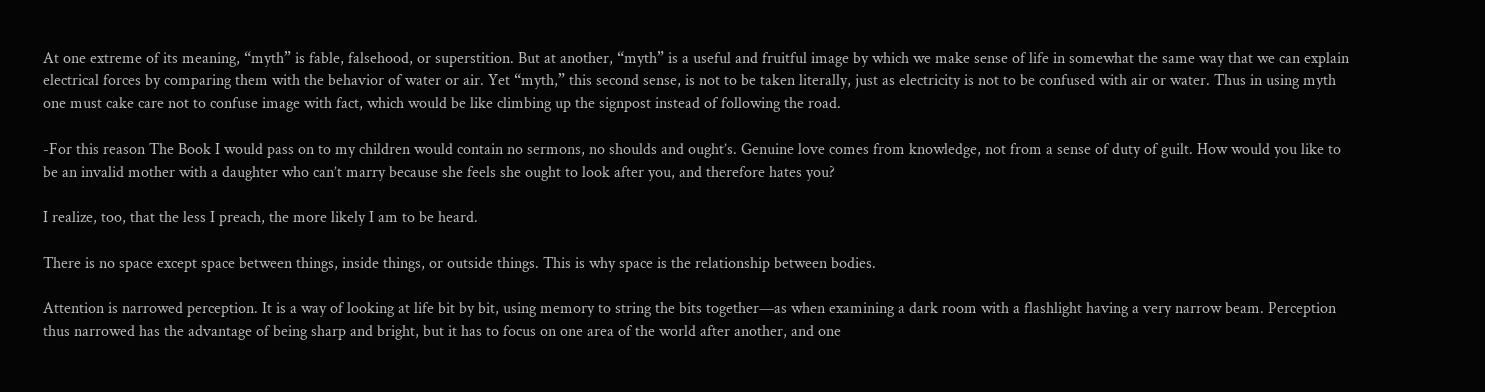At one extreme of its meaning, “myth” is fable, falsehood, or superstition. But at another, “myth” is a useful and fruitful image by which we make sense of life in somewhat the same way that we can explain electrical forces by comparing them with the behavior of water or air. Yet “myth,” this second sense, is not to be taken literally, just as electricity is not to be confused with air or water. Thus in using myth one must cake care not to confuse image with fact, which would be like climbing up the signpost instead of following the road.

-For this reason The Book I would pass on to my children would contain no sermons, no shoulds and ought’s. Genuine love comes from knowledge, not from a sense of duty of guilt. How would you like to be an invalid mother with a daughter who can’t marry because she feels she ought to look after you, and therefore hates you?

I realize, too, that the less I preach, the more likely I am to be heard.

There is no space except space between things, inside things, or outside things. This is why space is the relationship between bodies.

Attention is narrowed perception. It is a way of looking at life bit by bit, using memory to string the bits together—as when examining a dark room with a flashlight having a very narrow beam. Perception thus narrowed has the advantage of being sharp and bright, but it has to focus on one area of the world after another, and one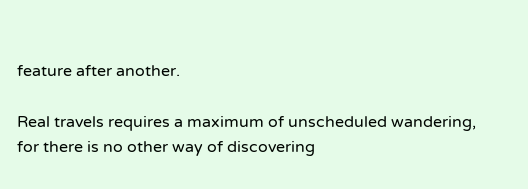feature after another.

Real travels requires a maximum of unscheduled wandering, for there is no other way of discovering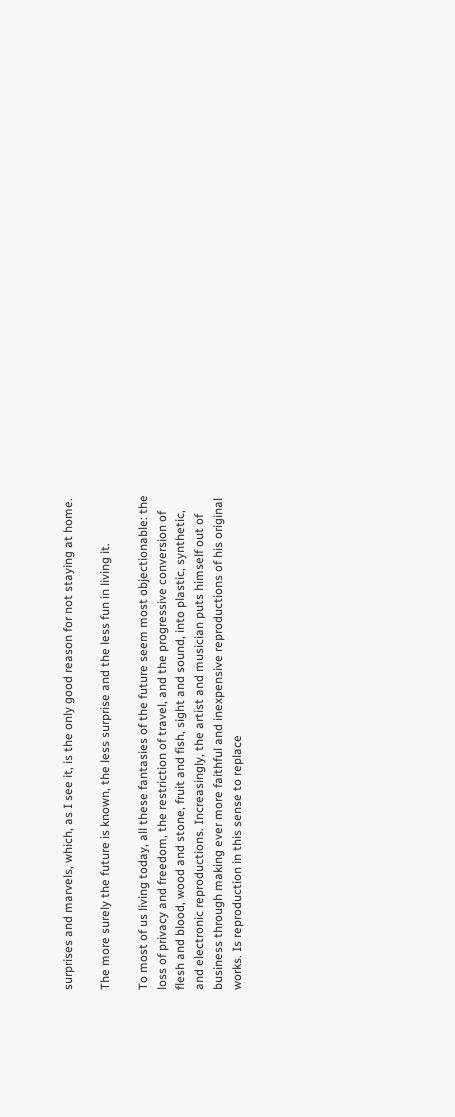surprises and marvels, which, as I see it, is the only good reason for not staying at home.

The more surely the future is known, the less surprise and the less fun in living it.

To most of us living today, all these fantasies of the future seem most objectionable: the loss of privacy and freedom, the restriction of travel, and the progressive conversion of flesh and blood, wood and stone, fruit and fish, sight and sound, into plastic, synthetic, and electronic reproductions. Increasingly, the artist and musician puts himself out of business through making ever more faithful and inexpensive reproductions of his original works. Is reproduction in this sense to replace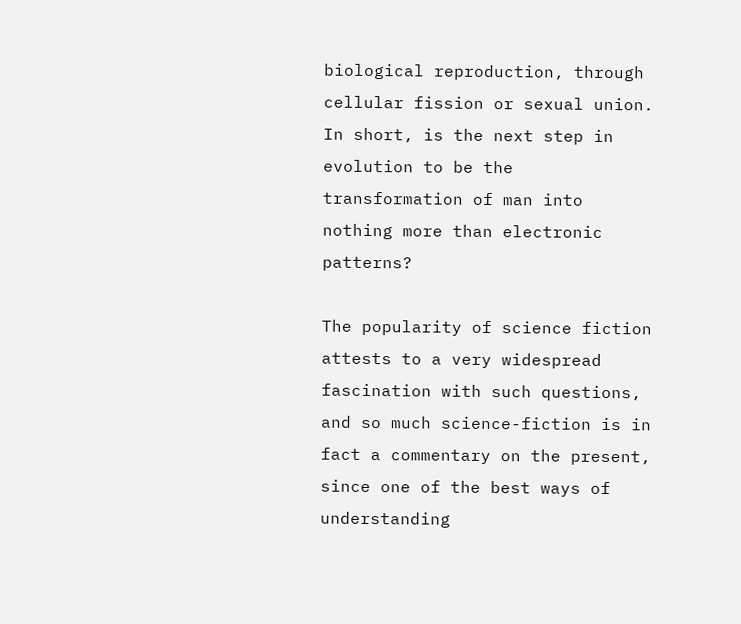biological reproduction, through cellular fission or sexual union. In short, is the next step in evolution to be the transformation of man into nothing more than electronic patterns?

The popularity of science fiction attests to a very widespread fascination with such questions, and so much science-fiction is in fact a commentary on the present, since one of the best ways of understanding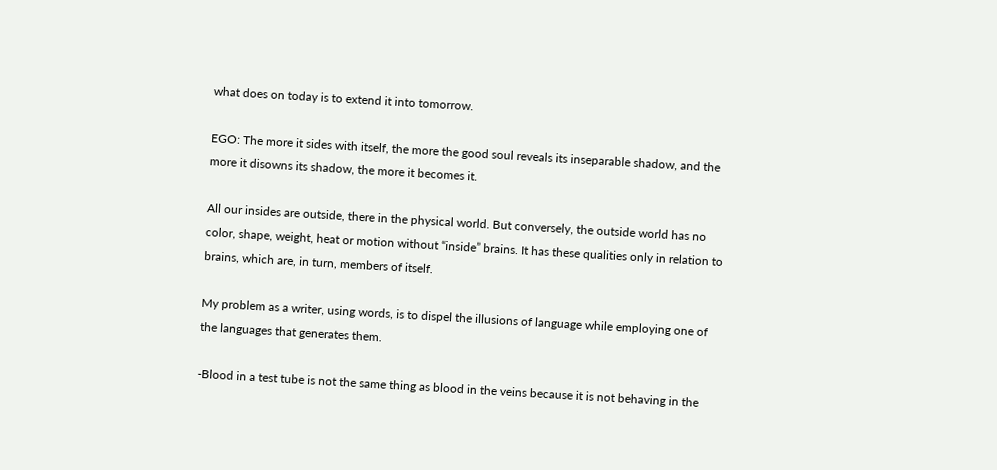what does on today is to extend it into tomorrow.

EGO: The more it sides with itself, the more the good soul reveals its inseparable shadow, and the more it disowns its shadow, the more it becomes it.

All our insides are outside, there in the physical world. But conversely, the outside world has no color, shape, weight, heat or motion without “inside” brains. It has these qualities only in relation to brains, which are, in turn, members of itself.

My problem as a writer, using words, is to dispel the illusions of language while employing one of the languages that generates them.

-Blood in a test tube is not the same thing as blood in the veins because it is not behaving in the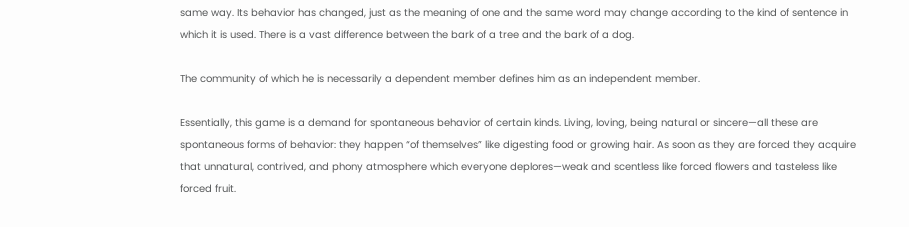same way. Its behavior has changed, just as the meaning of one and the same word may change according to the kind of sentence in which it is used. There is a vast difference between the bark of a tree and the bark of a dog.

The community of which he is necessarily a dependent member defines him as an independent member.

Essentially, this game is a demand for spontaneous behavior of certain kinds. Living, loving, being natural or sincere—all these are spontaneous forms of behavior: they happen “of themselves” like digesting food or growing hair. As soon as they are forced they acquire that unnatural, contrived, and phony atmosphere which everyone deplores—weak and scentless like forced flowers and tasteless like forced fruit.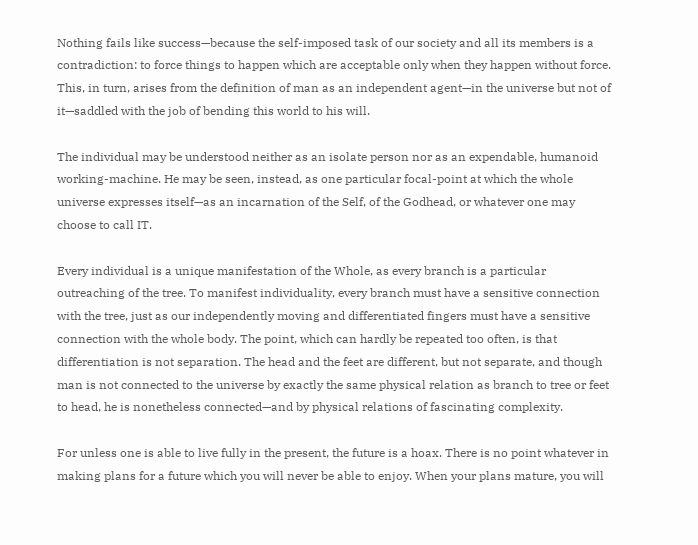Nothing fails like success—because the self-imposed task of our society and all its members is a contradiction: to force things to happen which are acceptable only when they happen without force. This, in turn, arises from the definition of man as an independent agent—in the universe but not of it—saddled with the job of bending this world to his will.

The individual may be understood neither as an isolate person nor as an expendable, humanoid working-machine. He may be seen, instead, as one particular focal-point at which the whole universe expresses itself—as an incarnation of the Self, of the Godhead, or whatever one may choose to call IT.

Every individual is a unique manifestation of the Whole, as every branch is a particular outreaching of the tree. To manifest individuality, every branch must have a sensitive connection with the tree, just as our independently moving and differentiated fingers must have a sensitive connection with the whole body. The point, which can hardly be repeated too often, is that differentiation is not separation. The head and the feet are different, but not separate, and though man is not connected to the universe by exactly the same physical relation as branch to tree or feet to head, he is nonetheless connected—and by physical relations of fascinating complexity.

For unless one is able to live fully in the present, the future is a hoax. There is no point whatever in making plans for a future which you will never be able to enjoy. When your plans mature, you will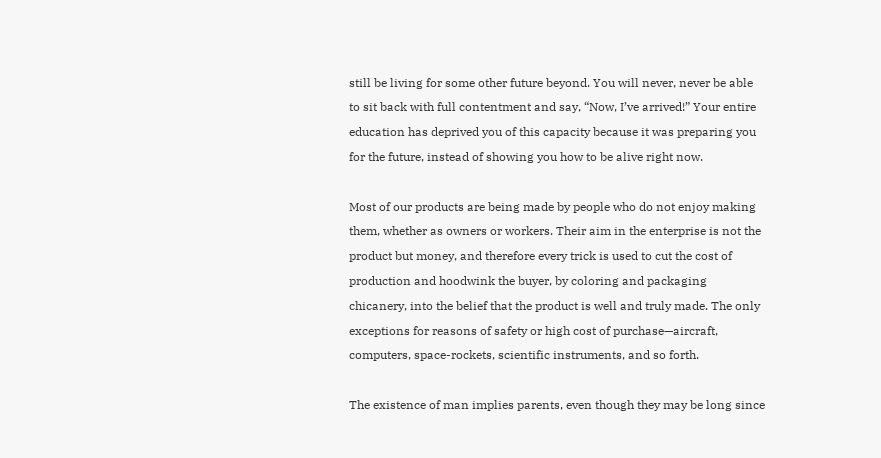still be living for some other future beyond. You will never, never be able to sit back with full contentment and say, “Now, I’ve arrived!” Your entire education has deprived you of this capacity because it was preparing you for the future, instead of showing you how to be alive right now.

Most of our products are being made by people who do not enjoy making them, whether as owners or workers. Their aim in the enterprise is not the product but money, and therefore every trick is used to cut the cost of production and hoodwink the buyer, by coloring and packaging chicanery, into the belief that the product is well and truly made. The only exceptions for reasons of safety or high cost of purchase—aircraft, computers, space-rockets, scientific instruments, and so forth.

The existence of man implies parents, even though they may be long since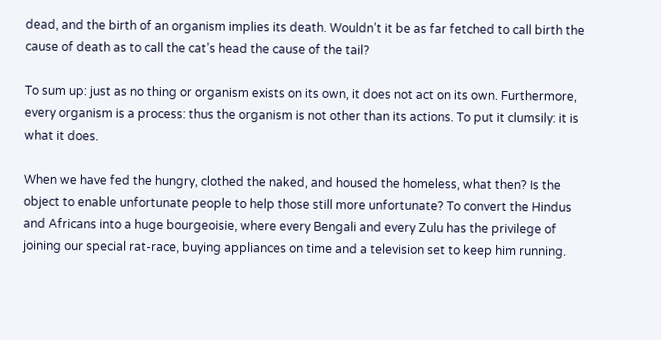dead, and the birth of an organism implies its death. Wouldn’t it be as far fetched to call birth the cause of death as to call the cat’s head the cause of the tail?

To sum up: just as no thing or organism exists on its own, it does not act on its own. Furthermore, every organism is a process: thus the organism is not other than its actions. To put it clumsily: it is what it does.

When we have fed the hungry, clothed the naked, and housed the homeless, what then? Is the object to enable unfortunate people to help those still more unfortunate? To convert the Hindus and Africans into a huge bourgeoisie, where every Bengali and every Zulu has the privilege of joining our special rat-race, buying appliances on time and a television set to keep him running.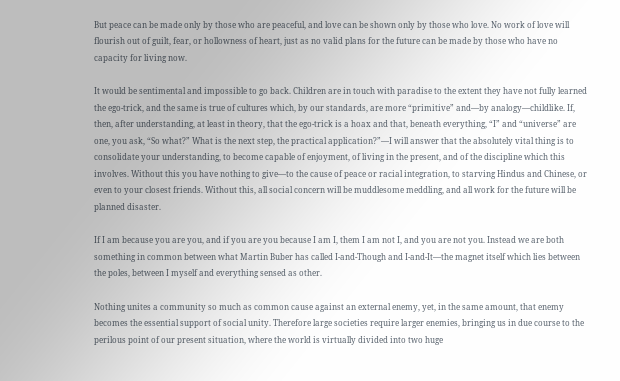But peace can be made only by those who are peaceful, and love can be shown only by those who love. No work of love will flourish out of guilt, fear, or hollowness of heart, just as no valid plans for the future can be made by those who have no capacity for living now.

It would be sentimental and impossible to go back. Children are in touch with paradise to the extent they have not fully learned the ego-trick, and the same is true of cultures which, by our standards, are more “primitive” and—by analogy—childlike. If, then, after understanding, at least in theory, that the ego-trick is a hoax and that, beneath everything, “I” and “universe” are one, you ask, “So what?” What is the next step, the practical application?”—I will answer that the absolutely vital thing is to consolidate your understanding, to become capable of enjoyment, of living in the present, and of the discipline which this involves. Without this you have nothing to give—to the cause of peace or racial integration, to starving Hindus and Chinese, or even to your closest friends. Without this, all social concern will be muddlesome meddling, and all work for the future will be planned disaster.

If I am because you are you, and if you are you because I am I, them I am not I, and you are not you. Instead we are both something in common between what Martin Buber has called I-and-Though and I-and-It—the magnet itself which lies between the poles, between I myself and everything sensed as other.

Nothing unites a community so much as common cause against an external enemy, yet, in the same amount, that enemy becomes the essential support of social unity. Therefore large societies require larger enemies, bringing us in due course to the perilous point of our present situation, where the world is virtually divided into two huge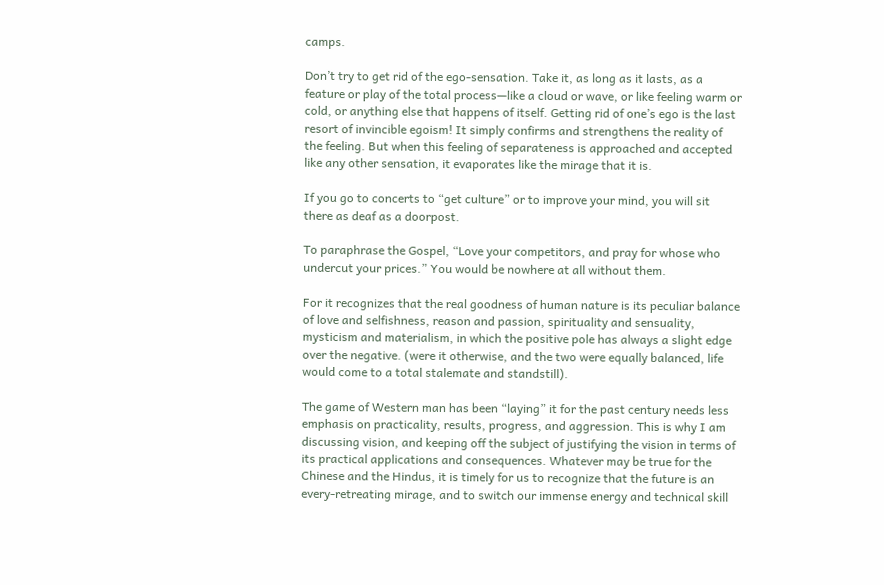camps.

Don’t try to get rid of the ego-sensation. Take it, as long as it lasts, as a feature or play of the total process—like a cloud or wave, or like feeling warm or cold, or anything else that happens of itself. Getting rid of one’s ego is the last resort of invincible egoism! It simply confirms and strengthens the reality of the feeling. But when this feeling of separateness is approached and accepted like any other sensation, it evaporates like the mirage that it is.

If you go to concerts to “get culture” or to improve your mind, you will sit there as deaf as a doorpost.

To paraphrase the Gospel, “Love your competitors, and pray for whose who undercut your prices.” You would be nowhere at all without them.

For it recognizes that the real goodness of human nature is its peculiar balance of love and selfishness, reason and passion, spirituality and sensuality, mysticism and materialism, in which the positive pole has always a slight edge over the negative. (were it otherwise, and the two were equally balanced, life would come to a total stalemate and standstill).

The game of Western man has been “laying” it for the past century needs less emphasis on practicality, results, progress, and aggression. This is why I am discussing vision, and keeping off the subject of justifying the vision in terms of its practical applications and consequences. Whatever may be true for the Chinese and the Hindus, it is timely for us to recognize that the future is an every-retreating mirage, and to switch our immense energy and technical skill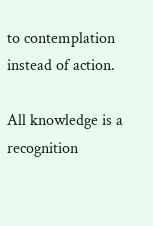to contemplation instead of action.

All knowledge is a recognition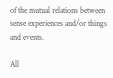of the mutual relations between sense experiences and/or things and events.

All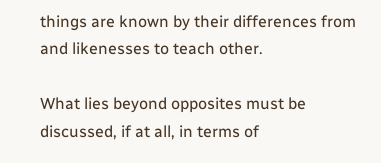things are known by their differences from and likenesses to teach other.

What lies beyond opposites must be discussed, if at all, in terms of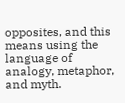opposites, and this means using the language of analogy, metaphor, and myth.